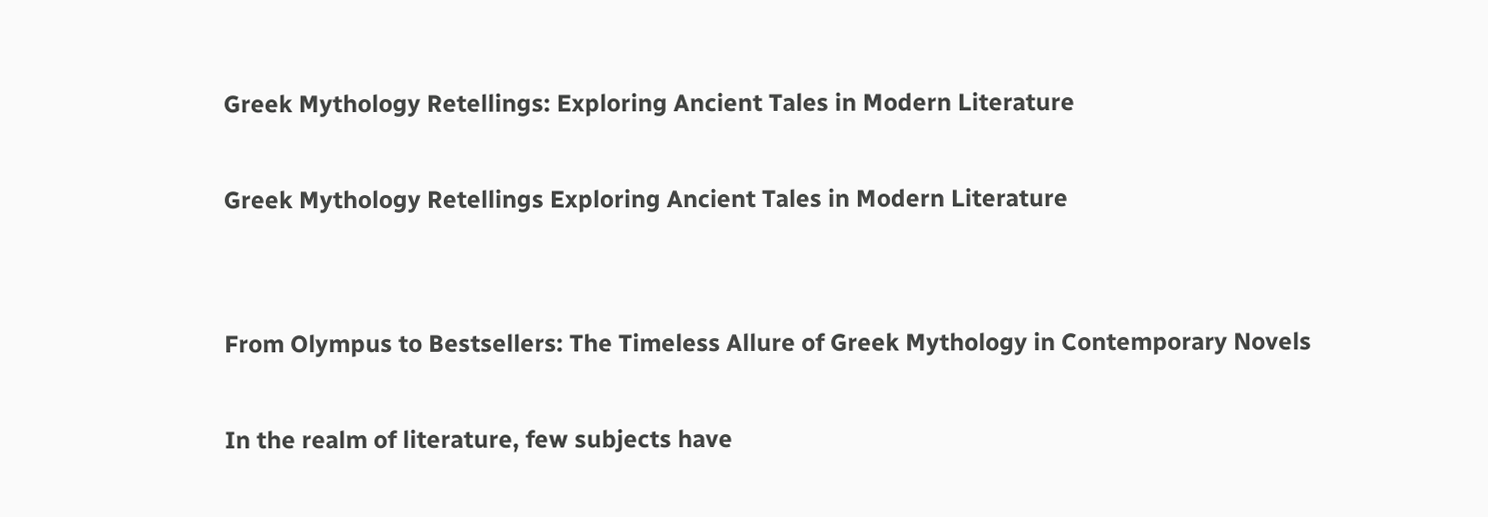Greek Mythology Retellings: Exploring Ancient Tales in Modern Literature

Greek Mythology Retellings Exploring Ancient Tales in Modern Literature


From Olympus to Bestsellers: The Timeless Allure of Greek Mythology in Contemporary Novels

In the realm of literature, few subjects have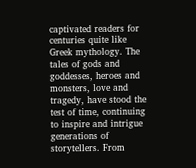captivated readers for centuries quite like Greek mythology. The tales of gods and goddesses, heroes and monsters, love and tragedy, have stood the test of time, continuing to inspire and intrigue generations of storytellers. From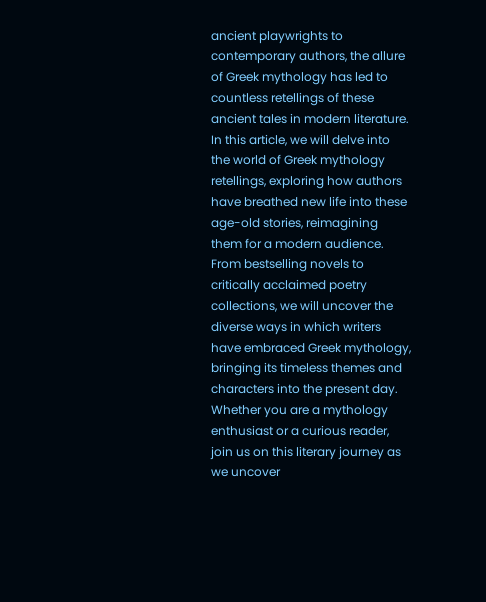ancient playwrights to contemporary authors, the allure of Greek mythology has led to countless retellings of these ancient tales in modern literature. In this article, we will delve into the world of Greek mythology retellings, exploring how authors have breathed new life into these age-old stories, reimagining them for a modern audience. From bestselling novels to critically acclaimed poetry collections, we will uncover the diverse ways in which writers have embraced Greek mythology, bringing its timeless themes and characters into the present day. Whether you are a mythology enthusiast or a curious reader, join us on this literary journey as we uncover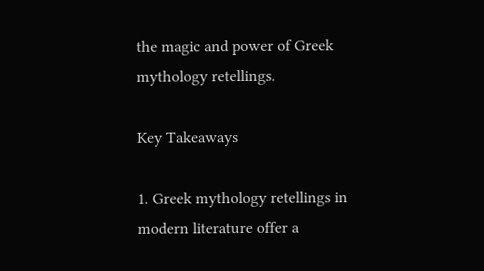the magic and power of Greek mythology retellings.

Key Takeaways

1. Greek mythology retellings in modern literature offer a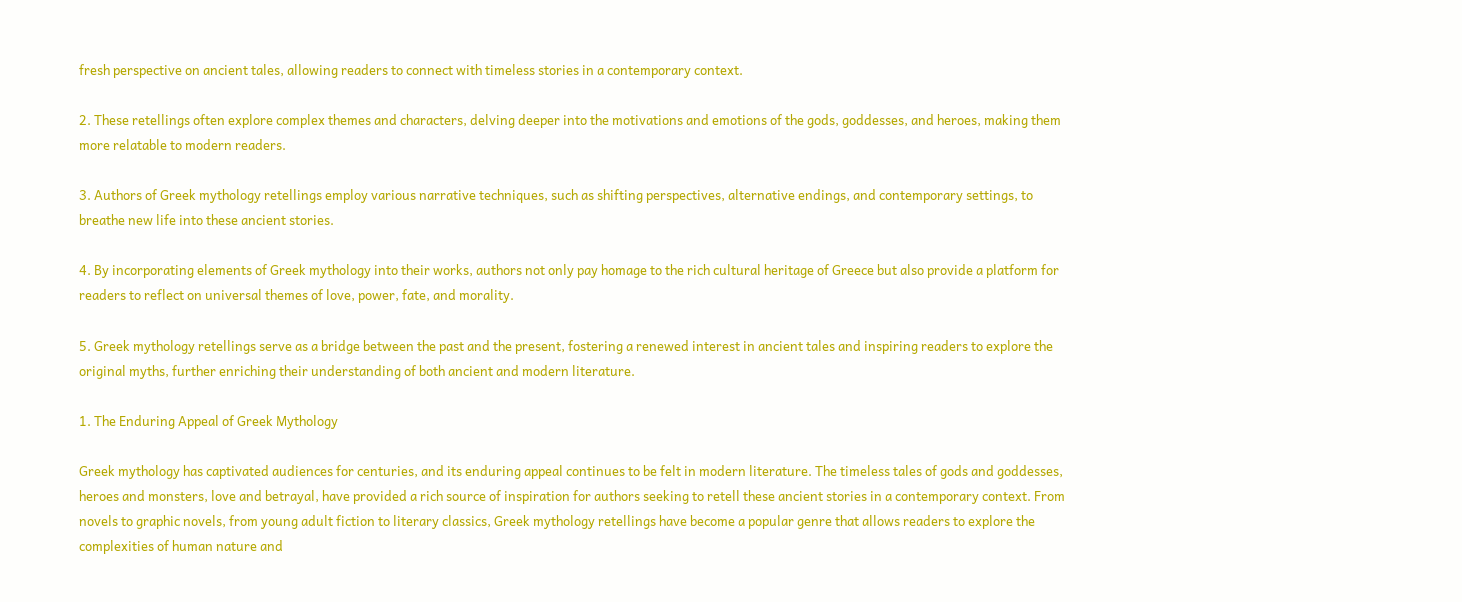fresh perspective on ancient tales, allowing readers to connect with timeless stories in a contemporary context.

2. These retellings often explore complex themes and characters, delving deeper into the motivations and emotions of the gods, goddesses, and heroes, making them more relatable to modern readers.

3. Authors of Greek mythology retellings employ various narrative techniques, such as shifting perspectives, alternative endings, and contemporary settings, to breathe new life into these ancient stories.

4. By incorporating elements of Greek mythology into their works, authors not only pay homage to the rich cultural heritage of Greece but also provide a platform for readers to reflect on universal themes of love, power, fate, and morality.

5. Greek mythology retellings serve as a bridge between the past and the present, fostering a renewed interest in ancient tales and inspiring readers to explore the original myths, further enriching their understanding of both ancient and modern literature.

1. The Enduring Appeal of Greek Mythology

Greek mythology has captivated audiences for centuries, and its enduring appeal continues to be felt in modern literature. The timeless tales of gods and goddesses, heroes and monsters, love and betrayal, have provided a rich source of inspiration for authors seeking to retell these ancient stories in a contemporary context. From novels to graphic novels, from young adult fiction to literary classics, Greek mythology retellings have become a popular genre that allows readers to explore the complexities of human nature and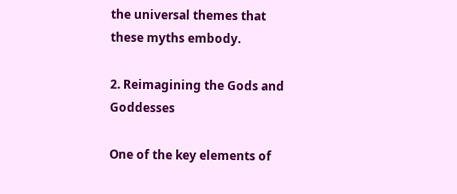the universal themes that these myths embody.

2. Reimagining the Gods and Goddesses

One of the key elements of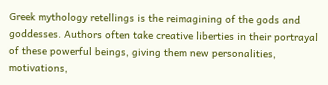Greek mythology retellings is the reimagining of the gods and goddesses. Authors often take creative liberties in their portrayal of these powerful beings, giving them new personalities, motivations,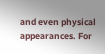and even physical appearances. For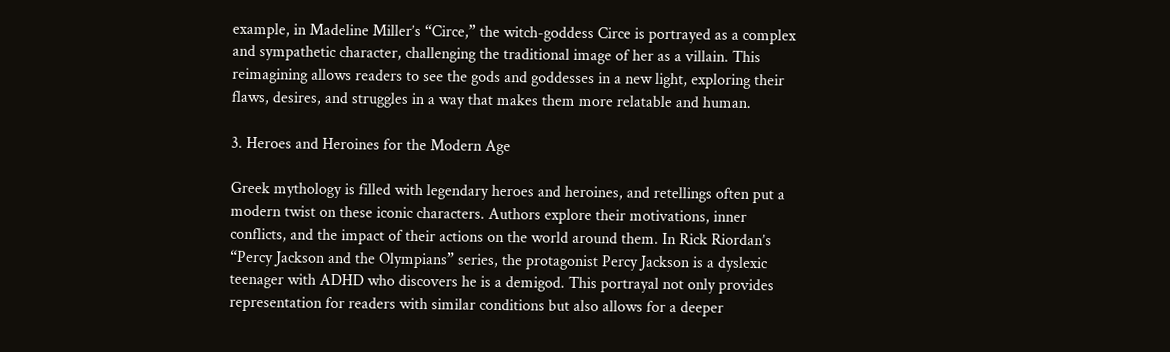example, in Madeline Miller’s “Circe,” the witch-goddess Circe is portrayed as a complex and sympathetic character, challenging the traditional image of her as a villain. This reimagining allows readers to see the gods and goddesses in a new light, exploring their flaws, desires, and struggles in a way that makes them more relatable and human.

3. Heroes and Heroines for the Modern Age

Greek mythology is filled with legendary heroes and heroines, and retellings often put a modern twist on these iconic characters. Authors explore their motivations, inner conflicts, and the impact of their actions on the world around them. In Rick Riordan’s “Percy Jackson and the Olympians” series, the protagonist Percy Jackson is a dyslexic teenager with ADHD who discovers he is a demigod. This portrayal not only provides representation for readers with similar conditions but also allows for a deeper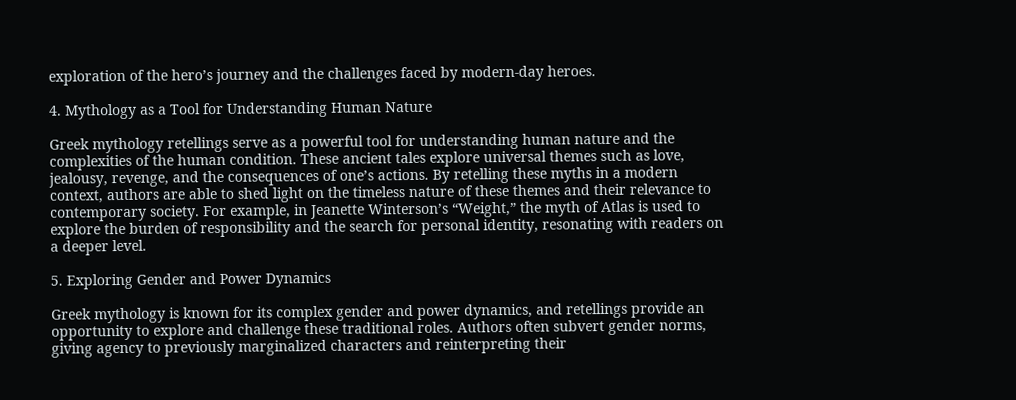exploration of the hero’s journey and the challenges faced by modern-day heroes.

4. Mythology as a Tool for Understanding Human Nature

Greek mythology retellings serve as a powerful tool for understanding human nature and the complexities of the human condition. These ancient tales explore universal themes such as love, jealousy, revenge, and the consequences of one’s actions. By retelling these myths in a modern context, authors are able to shed light on the timeless nature of these themes and their relevance to contemporary society. For example, in Jeanette Winterson’s “Weight,” the myth of Atlas is used to explore the burden of responsibility and the search for personal identity, resonating with readers on a deeper level.

5. Exploring Gender and Power Dynamics

Greek mythology is known for its complex gender and power dynamics, and retellings provide an opportunity to explore and challenge these traditional roles. Authors often subvert gender norms, giving agency to previously marginalized characters and reinterpreting their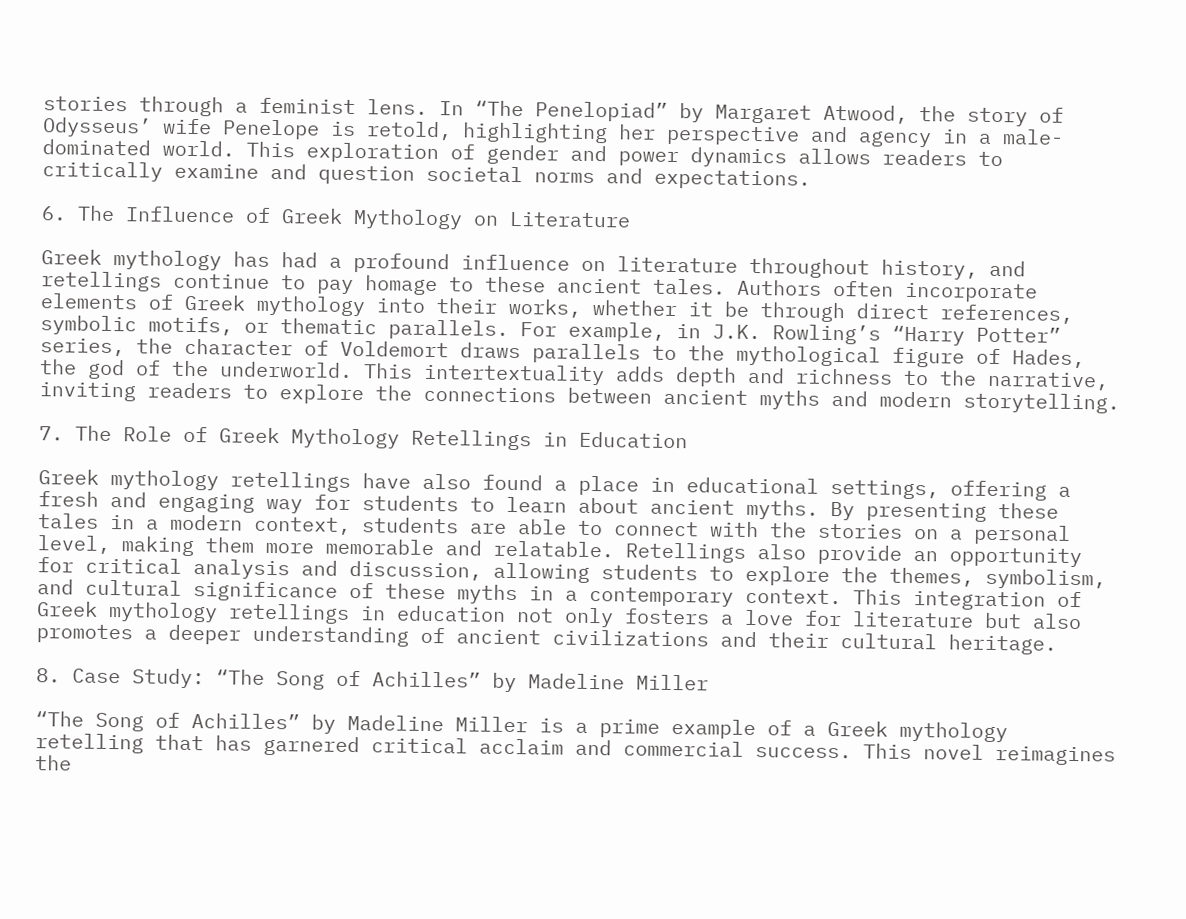stories through a feminist lens. In “The Penelopiad” by Margaret Atwood, the story of Odysseus’ wife Penelope is retold, highlighting her perspective and agency in a male-dominated world. This exploration of gender and power dynamics allows readers to critically examine and question societal norms and expectations.

6. The Influence of Greek Mythology on Literature

Greek mythology has had a profound influence on literature throughout history, and retellings continue to pay homage to these ancient tales. Authors often incorporate elements of Greek mythology into their works, whether it be through direct references, symbolic motifs, or thematic parallels. For example, in J.K. Rowling’s “Harry Potter” series, the character of Voldemort draws parallels to the mythological figure of Hades, the god of the underworld. This intertextuality adds depth and richness to the narrative, inviting readers to explore the connections between ancient myths and modern storytelling.

7. The Role of Greek Mythology Retellings in Education

Greek mythology retellings have also found a place in educational settings, offering a fresh and engaging way for students to learn about ancient myths. By presenting these tales in a modern context, students are able to connect with the stories on a personal level, making them more memorable and relatable. Retellings also provide an opportunity for critical analysis and discussion, allowing students to explore the themes, symbolism, and cultural significance of these myths in a contemporary context. This integration of Greek mythology retellings in education not only fosters a love for literature but also promotes a deeper understanding of ancient civilizations and their cultural heritage.

8. Case Study: “The Song of Achilles” by Madeline Miller

“The Song of Achilles” by Madeline Miller is a prime example of a Greek mythology retelling that has garnered critical acclaim and commercial success. This novel reimagines the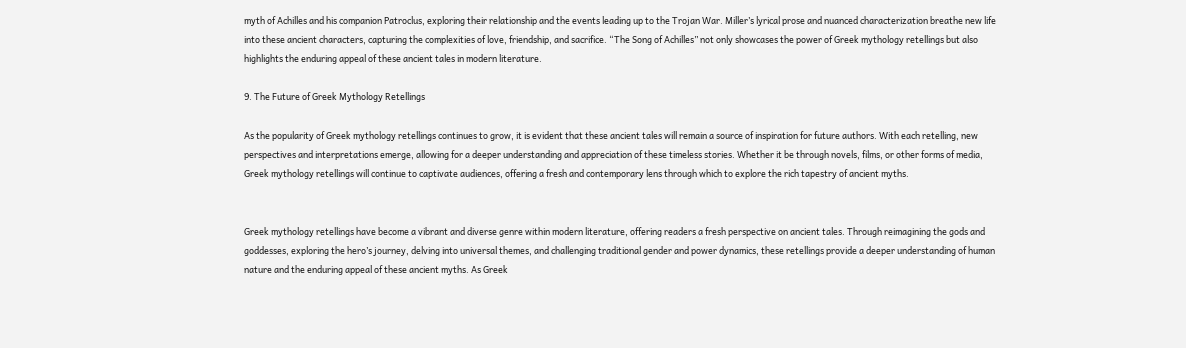myth of Achilles and his companion Patroclus, exploring their relationship and the events leading up to the Trojan War. Miller’s lyrical prose and nuanced characterization breathe new life into these ancient characters, capturing the complexities of love, friendship, and sacrifice. “The Song of Achilles” not only showcases the power of Greek mythology retellings but also highlights the enduring appeal of these ancient tales in modern literature.

9. The Future of Greek Mythology Retellings

As the popularity of Greek mythology retellings continues to grow, it is evident that these ancient tales will remain a source of inspiration for future authors. With each retelling, new perspectives and interpretations emerge, allowing for a deeper understanding and appreciation of these timeless stories. Whether it be through novels, films, or other forms of media, Greek mythology retellings will continue to captivate audiences, offering a fresh and contemporary lens through which to explore the rich tapestry of ancient myths.


Greek mythology retellings have become a vibrant and diverse genre within modern literature, offering readers a fresh perspective on ancient tales. Through reimagining the gods and goddesses, exploring the hero’s journey, delving into universal themes, and challenging traditional gender and power dynamics, these retellings provide a deeper understanding of human nature and the enduring appeal of these ancient myths. As Greek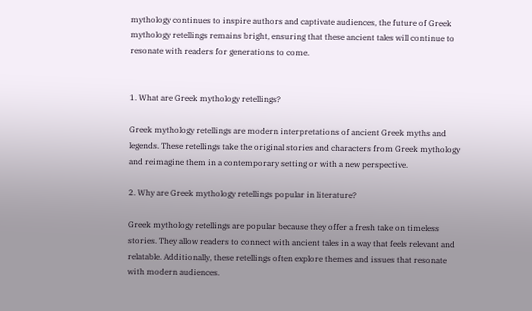mythology continues to inspire authors and captivate audiences, the future of Greek mythology retellings remains bright, ensuring that these ancient tales will continue to resonate with readers for generations to come.


1. What are Greek mythology retellings?

Greek mythology retellings are modern interpretations of ancient Greek myths and legends. These retellings take the original stories and characters from Greek mythology and reimagine them in a contemporary setting or with a new perspective.

2. Why are Greek mythology retellings popular in literature?

Greek mythology retellings are popular because they offer a fresh take on timeless stories. They allow readers to connect with ancient tales in a way that feels relevant and relatable. Additionally, these retellings often explore themes and issues that resonate with modern audiences.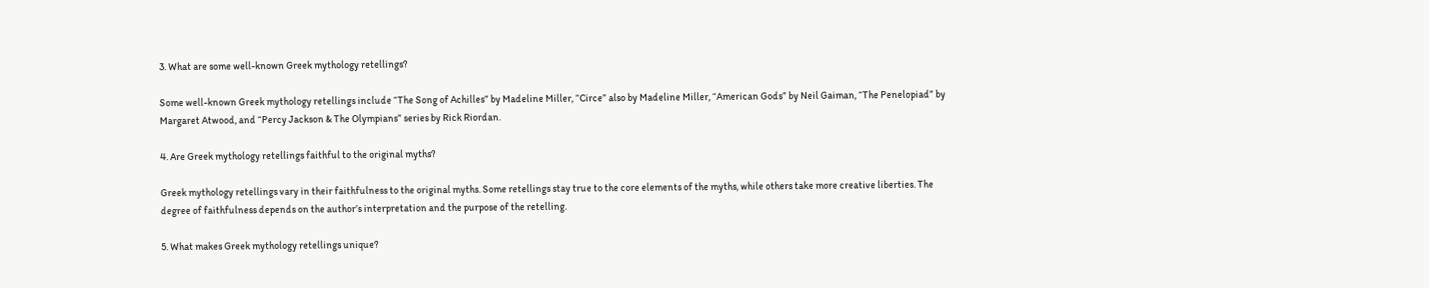3. What are some well-known Greek mythology retellings?

Some well-known Greek mythology retellings include “The Song of Achilles” by Madeline Miller, “Circe” also by Madeline Miller, “American Gods” by Neil Gaiman, “The Penelopiad” by Margaret Atwood, and “Percy Jackson & The Olympians” series by Rick Riordan.

4. Are Greek mythology retellings faithful to the original myths?

Greek mythology retellings vary in their faithfulness to the original myths. Some retellings stay true to the core elements of the myths, while others take more creative liberties. The degree of faithfulness depends on the author’s interpretation and the purpose of the retelling.

5. What makes Greek mythology retellings unique?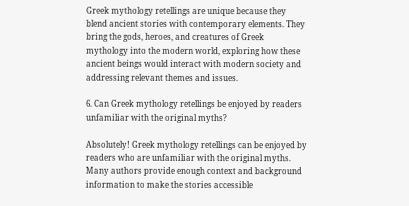Greek mythology retellings are unique because they blend ancient stories with contemporary elements. They bring the gods, heroes, and creatures of Greek mythology into the modern world, exploring how these ancient beings would interact with modern society and addressing relevant themes and issues.

6. Can Greek mythology retellings be enjoyed by readers unfamiliar with the original myths?

Absolutely! Greek mythology retellings can be enjoyed by readers who are unfamiliar with the original myths. Many authors provide enough context and background information to make the stories accessible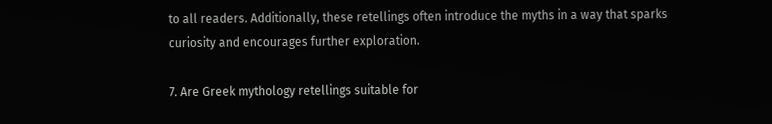to all readers. Additionally, these retellings often introduce the myths in a way that sparks curiosity and encourages further exploration.

7. Are Greek mythology retellings suitable for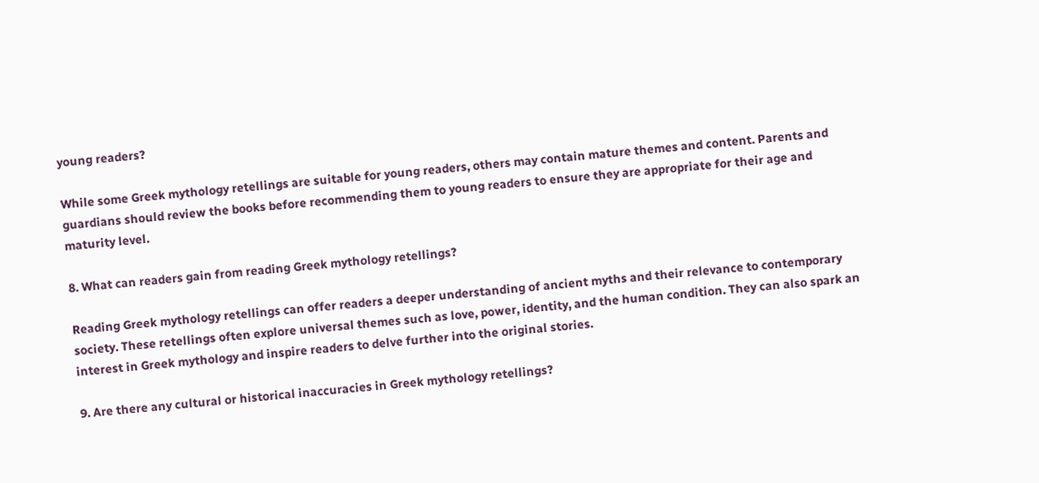young readers?

While some Greek mythology retellings are suitable for young readers, others may contain mature themes and content. Parents and guardians should review the books before recommending them to young readers to ensure they are appropriate for their age and maturity level.

8. What can readers gain from reading Greek mythology retellings?

Reading Greek mythology retellings can offer readers a deeper understanding of ancient myths and their relevance to contemporary society. These retellings often explore universal themes such as love, power, identity, and the human condition. They can also spark an interest in Greek mythology and inspire readers to delve further into the original stories.

9. Are there any cultural or historical inaccuracies in Greek mythology retellings?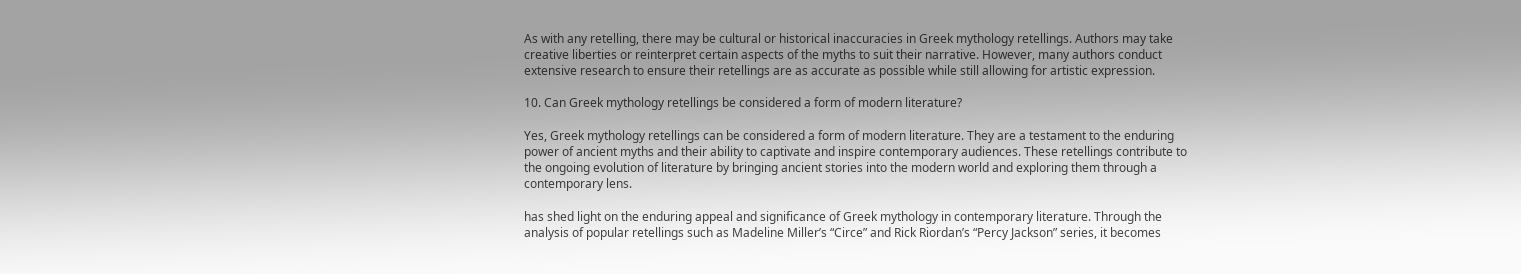As with any retelling, there may be cultural or historical inaccuracies in Greek mythology retellings. Authors may take creative liberties or reinterpret certain aspects of the myths to suit their narrative. However, many authors conduct extensive research to ensure their retellings are as accurate as possible while still allowing for artistic expression.

10. Can Greek mythology retellings be considered a form of modern literature?

Yes, Greek mythology retellings can be considered a form of modern literature. They are a testament to the enduring power of ancient myths and their ability to captivate and inspire contemporary audiences. These retellings contribute to the ongoing evolution of literature by bringing ancient stories into the modern world and exploring them through a contemporary lens.

has shed light on the enduring appeal and significance of Greek mythology in contemporary literature. Through the analysis of popular retellings such as Madeline Miller’s “Circe” and Rick Riordan’s “Percy Jackson” series, it becomes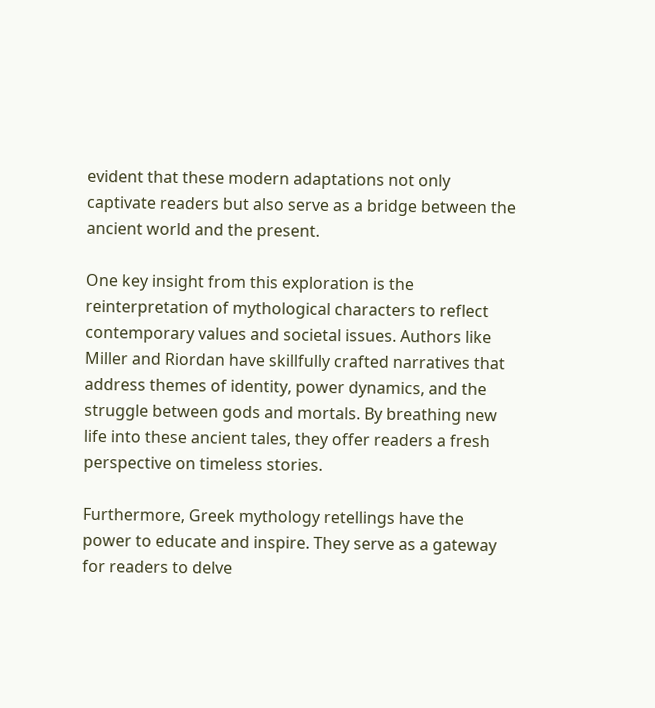evident that these modern adaptations not only captivate readers but also serve as a bridge between the ancient world and the present.

One key insight from this exploration is the reinterpretation of mythological characters to reflect contemporary values and societal issues. Authors like Miller and Riordan have skillfully crafted narratives that address themes of identity, power dynamics, and the struggle between gods and mortals. By breathing new life into these ancient tales, they offer readers a fresh perspective on timeless stories.

Furthermore, Greek mythology retellings have the power to educate and inspire. They serve as a gateway for readers to delve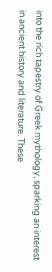into the rich tapestry of Greek mythology, sparking an interest in ancient history and literature. These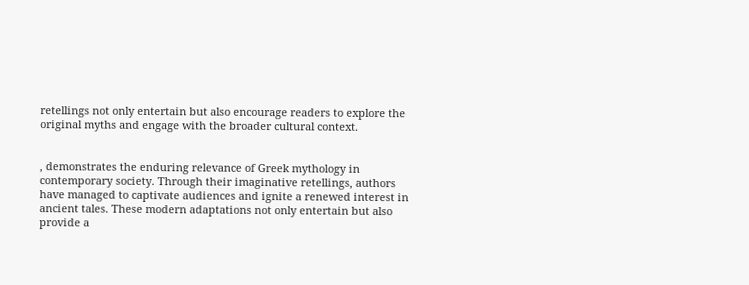retellings not only entertain but also encourage readers to explore the original myths and engage with the broader cultural context.


, demonstrates the enduring relevance of Greek mythology in contemporary society. Through their imaginative retellings, authors have managed to captivate audiences and ignite a renewed interest in ancient tales. These modern adaptations not only entertain but also provide a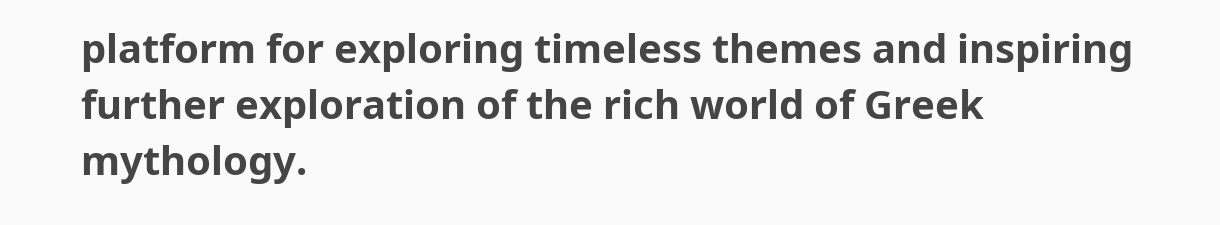platform for exploring timeless themes and inspiring further exploration of the rich world of Greek mythology.